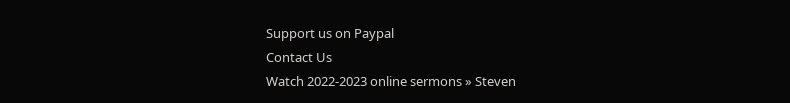Support us on Paypal
Contact Us
Watch 2022-2023 online sermons » Steven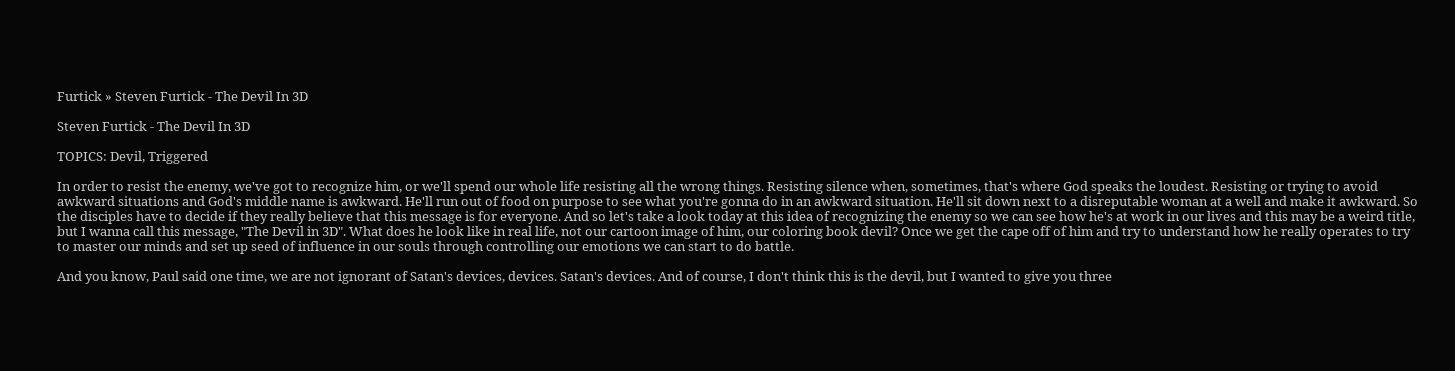Furtick » Steven Furtick - The Devil In 3D

Steven Furtick - The Devil In 3D

TOPICS: Devil, Triggered

In order to resist the enemy, we've got to recognize him, or we'll spend our whole life resisting all the wrong things. Resisting silence when, sometimes, that's where God speaks the loudest. Resisting or trying to avoid awkward situations and God's middle name is awkward. He'll run out of food on purpose to see what you're gonna do in an awkward situation. He'll sit down next to a disreputable woman at a well and make it awkward. So the disciples have to decide if they really believe that this message is for everyone. And so let's take a look today at this idea of recognizing the enemy so we can see how he's at work in our lives and this may be a weird title, but I wanna call this message, "The Devil in 3D". What does he look like in real life, not our cartoon image of him, our coloring book devil? Once we get the cape off of him and try to understand how he really operates to try to master our minds and set up seed of influence in our souls through controlling our emotions we can start to do battle.

And you know, Paul said one time, we are not ignorant of Satan's devices, devices. Satan's devices. And of course, I don't think this is the devil, but I wanted to give you three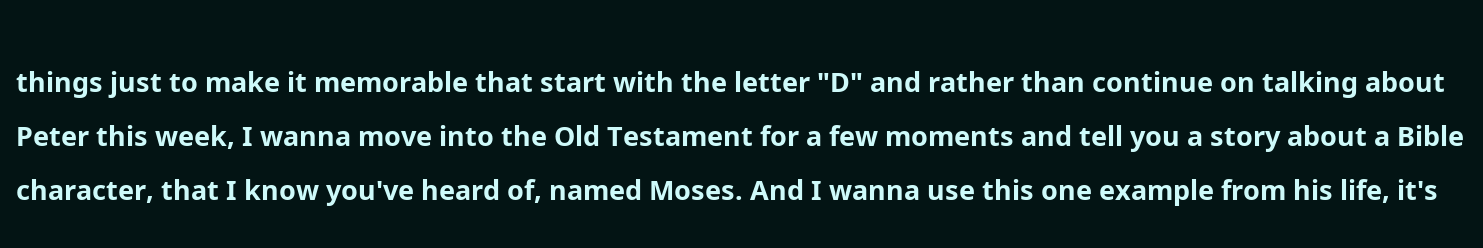things just to make it memorable that start with the letter "D" and rather than continue on talking about Peter this week, I wanna move into the Old Testament for a few moments and tell you a story about a Bible character, that I know you've heard of, named Moses. And I wanna use this one example from his life, it's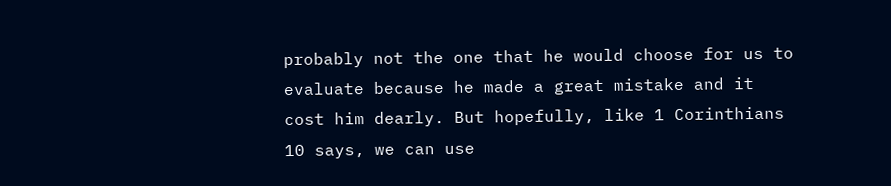probably not the one that he would choose for us to evaluate because he made a great mistake and it cost him dearly. But hopefully, like 1 Corinthians 10 says, we can use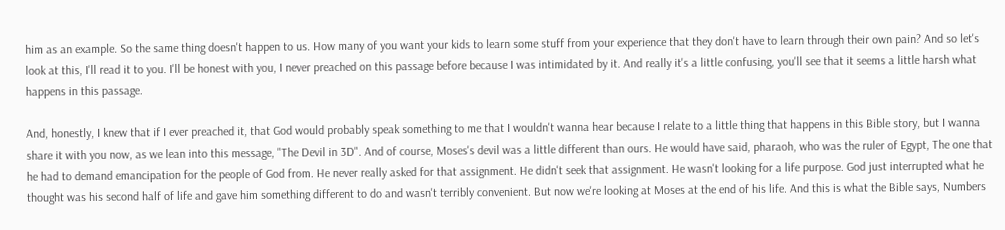him as an example. So the same thing doesn't happen to us. How many of you want your kids to learn some stuff from your experience that they don't have to learn through their own pain? And so let's look at this, I'll read it to you. I'll be honest with you, I never preached on this passage before because I was intimidated by it. And really it's a little confusing, you'll see that it seems a little harsh what happens in this passage.

And, honestly, I knew that if I ever preached it, that God would probably speak something to me that I wouldn't wanna hear because I relate to a little thing that happens in this Bible story, but I wanna share it with you now, as we lean into this message, "The Devil in 3D". And of course, Moses's devil was a little different than ours. He would have said, pharaoh, who was the ruler of Egypt, The one that he had to demand emancipation for the people of God from. He never really asked for that assignment. He didn't seek that assignment. He wasn't looking for a life purpose. God just interrupted what he thought was his second half of life and gave him something different to do and wasn't terribly convenient. But now we're looking at Moses at the end of his life. And this is what the Bible says, Numbers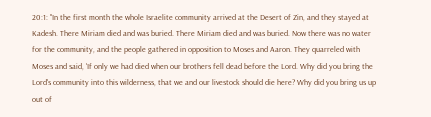20:1: "In the first month the whole Israelite community arrived at the Desert of Zin, and they stayed at Kadesh. There Miriam died and was buried. There Miriam died and was buried. Now there was no water for the community, and the people gathered in opposition to Moses and Aaron. They quarreled with Moses and said, 'If only we had died when our brothers fell dead before the Lord. Why did you bring the Lord's community into this wilderness, that we and our livestock should die here? Why did you bring us up out of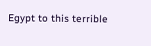Egypt to this terrible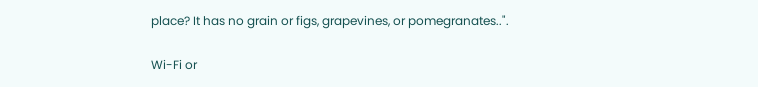place? It has no grain or figs, grapevines, or pomegranates..".

Wi-Fi or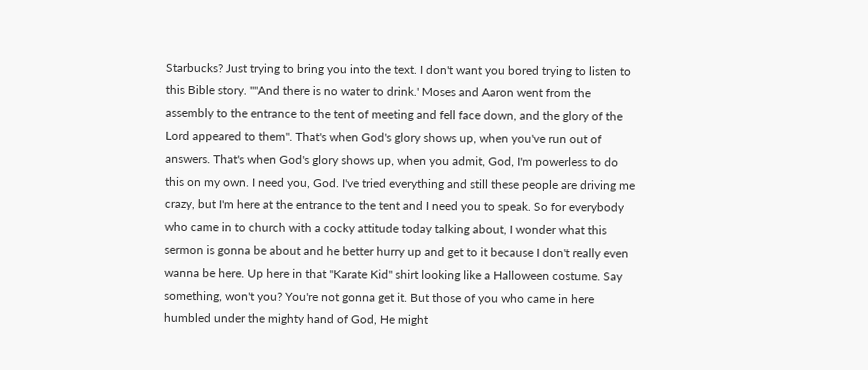Starbucks? Just trying to bring you into the text. I don't want you bored trying to listen to this Bible story. ""And there is no water to drink.' Moses and Aaron went from the assembly to the entrance to the tent of meeting and fell face down, and the glory of the Lord appeared to them". That's when God's glory shows up, when you've run out of answers. That's when God's glory shows up, when you admit, God, I'm powerless to do this on my own. I need you, God. I've tried everything and still these people are driving me crazy, but I'm here at the entrance to the tent and I need you to speak. So for everybody who came in to church with a cocky attitude today talking about, I wonder what this sermon is gonna be about and he better hurry up and get to it because I don't really even wanna be here. Up here in that "Karate Kid" shirt looking like a Halloween costume. Say something, won't you? You're not gonna get it. But those of you who came in here humbled under the mighty hand of God, He might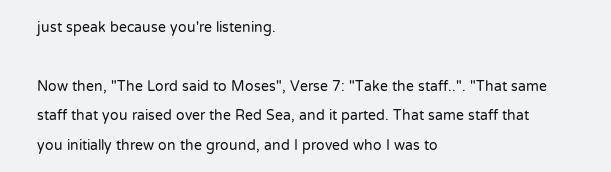just speak because you're listening.

Now then, "The Lord said to Moses", Verse 7: "Take the staff..". "That same staff that you raised over the Red Sea, and it parted. That same staff that you initially threw on the ground, and I proved who I was to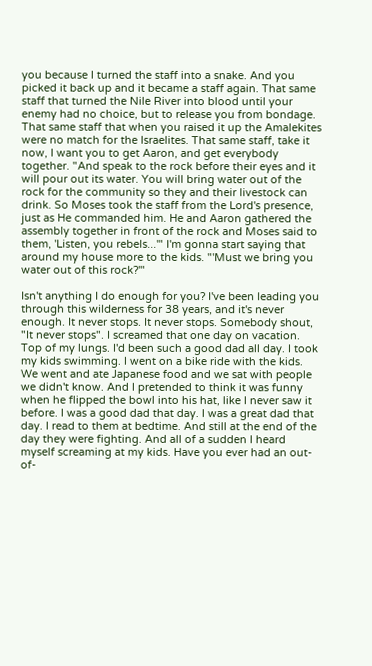you because I turned the staff into a snake. And you picked it back up and it became a staff again. That same staff that turned the Nile River into blood until your enemy had no choice, but to release you from bondage. That same staff that when you raised it up the Amalekites were no match for the Israelites. That same staff, take it now, I want you to get Aaron, and get everybody together. "And speak to the rock before their eyes and it will pour out its water. You will bring water out of the rock for the community so they and their livestock can drink. So Moses took the staff from the Lord's presence, just as He commanded him. He and Aaron gathered the assembly together in front of the rock and Moses said to them, 'Listen, you rebels...'" I'm gonna start saying that around my house more to the kids. "'Must we bring you water out of this rock?'"

Isn't anything I do enough for you? I've been leading you through this wilderness for 38 years, and it's never enough. It never stops. It never stops. Somebody shout, "It never stops". I screamed that one day on vacation. Top of my lungs. I'd been such a good dad all day. I took my kids swimming. I went on a bike ride with the kids. We went and ate Japanese food and we sat with people we didn't know. And I pretended to think it was funny when he flipped the bowl into his hat, like I never saw it before. I was a good dad that day. I was a great dad that day. I read to them at bedtime. And still at the end of the day they were fighting. And all of a sudden I heard myself screaming at my kids. Have you ever had an out-of-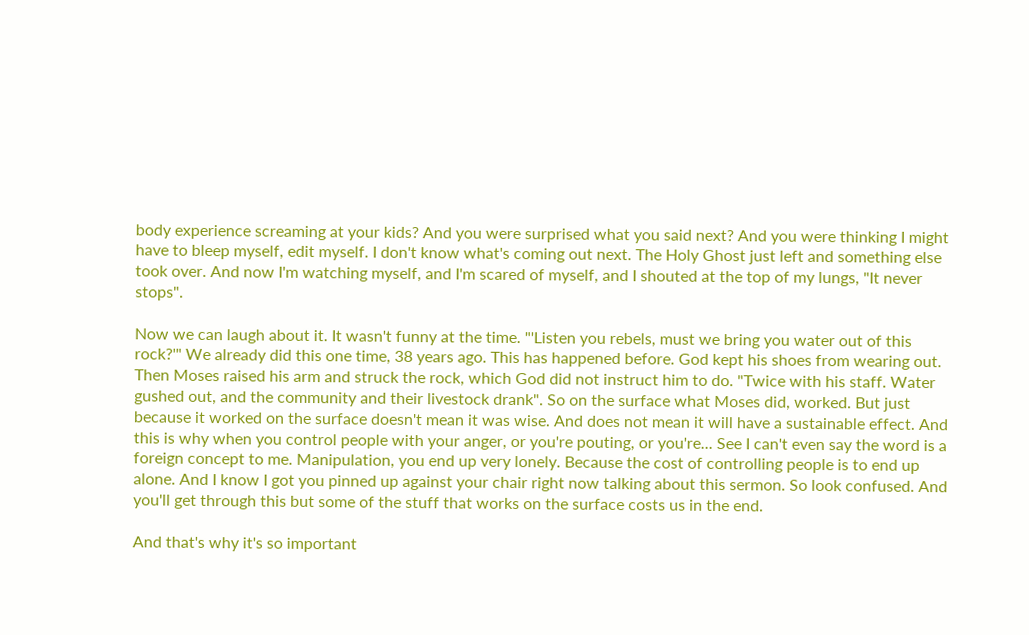body experience screaming at your kids? And you were surprised what you said next? And you were thinking I might have to bleep myself, edit myself. I don't know what's coming out next. The Holy Ghost just left and something else took over. And now I'm watching myself, and I'm scared of myself, and I shouted at the top of my lungs, "It never stops".

Now we can laugh about it. It wasn't funny at the time. "'Listen you rebels, must we bring you water out of this rock?'" We already did this one time, 38 years ago. This has happened before. God kept his shoes from wearing out. Then Moses raised his arm and struck the rock, which God did not instruct him to do. "Twice with his staff. Water gushed out, and the community and their livestock drank". So on the surface what Moses did, worked. But just because it worked on the surface doesn't mean it was wise. And does not mean it will have a sustainable effect. And this is why when you control people with your anger, or you're pouting, or you're... See I can't even say the word is a foreign concept to me. Manipulation, you end up very lonely. Because the cost of controlling people is to end up alone. And I know I got you pinned up against your chair right now talking about this sermon. So look confused. And you'll get through this but some of the stuff that works on the surface costs us in the end.

And that's why it's so important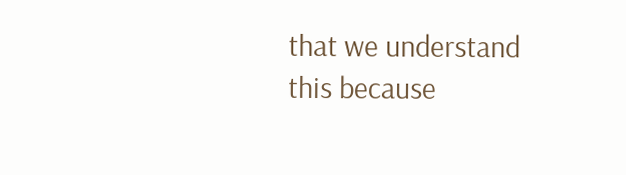that we understand this because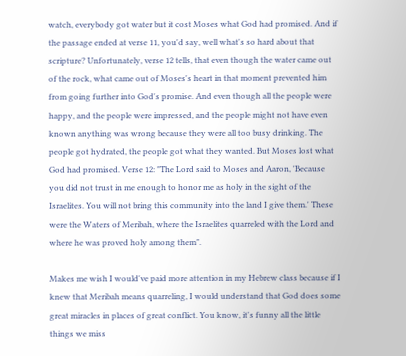watch, everybody got water but it cost Moses what God had promised. And if the passage ended at verse 11, you'd say, well what's so hard about that scripture? Unfortunately, verse 12 tells, that even though the water came out of the rock, what came out of Moses's heart in that moment prevented him from going further into God's promise. And even though all the people were happy, and the people were impressed, and the people might not have even known anything was wrong because they were all too busy drinking. The people got hydrated, the people got what they wanted. But Moses lost what God had promised. Verse 12: "The Lord said to Moses and Aaron, 'Because you did not trust in me enough to honor me as holy in the sight of the Israelites. You will not bring this community into the land I give them.' These were the Waters of Meribah, where the Israelites quarreled with the Lord and where he was proved holy among them".

Makes me wish I would've paid more attention in my Hebrew class because if I knew that Meribah means quarreling, I would understand that God does some great miracles in places of great conflict. You know, it's funny all the little things we miss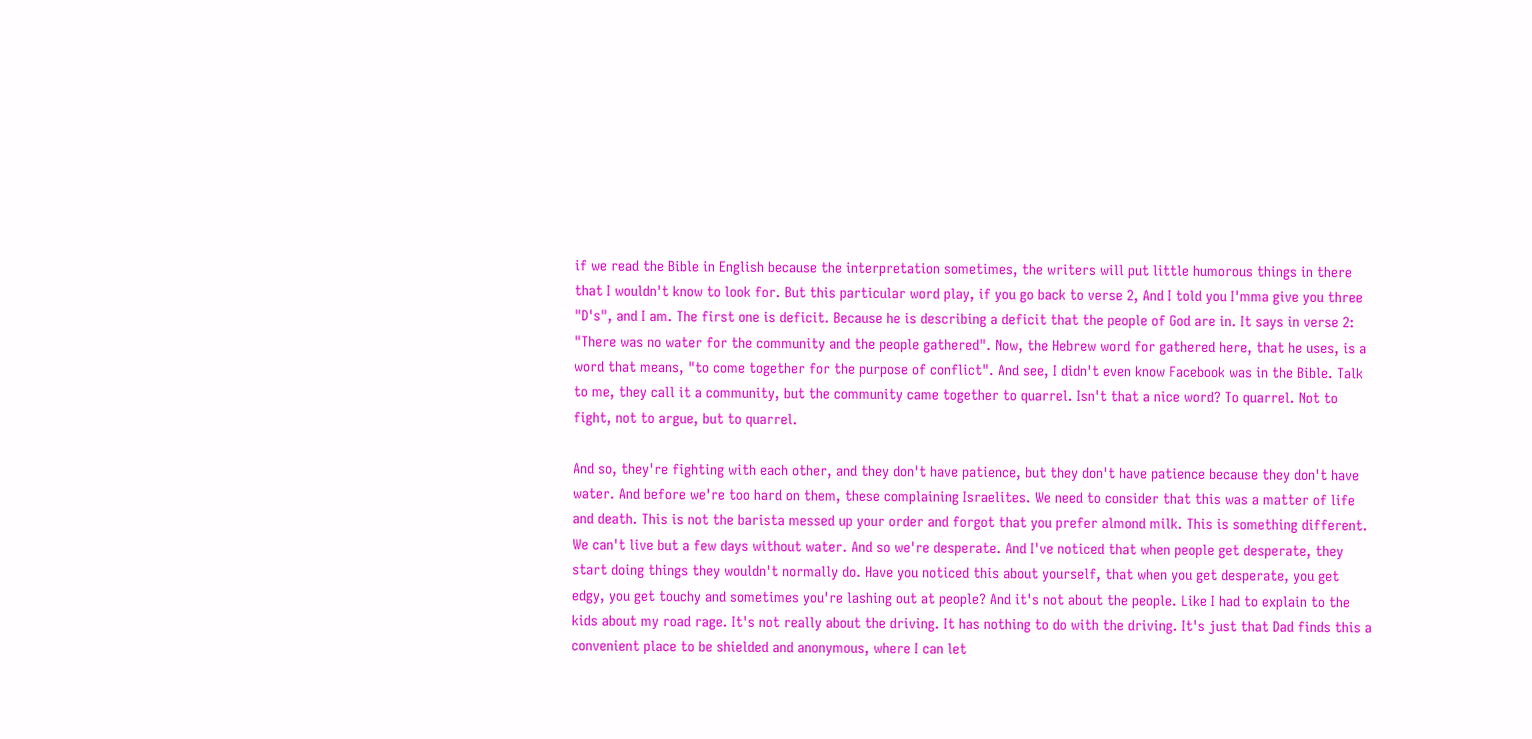if we read the Bible in English because the interpretation sometimes, the writers will put little humorous things in there that I wouldn't know to look for. But this particular word play, if you go back to verse 2, And I told you I'mma give you three "D's", and I am. The first one is deficit. Because he is describing a deficit that the people of God are in. It says in verse 2: "There was no water for the community and the people gathered". Now, the Hebrew word for gathered here, that he uses, is a word that means, "to come together for the purpose of conflict". And see, I didn't even know Facebook was in the Bible. Talk to me, they call it a community, but the community came together to quarrel. Isn't that a nice word? To quarrel. Not to fight, not to argue, but to quarrel.

And so, they're fighting with each other, and they don't have patience, but they don't have patience because they don't have water. And before we're too hard on them, these complaining Israelites. We need to consider that this was a matter of life and death. This is not the barista messed up your order and forgot that you prefer almond milk. This is something different. We can't live but a few days without water. And so we're desperate. And I've noticed that when people get desperate, they start doing things they wouldn't normally do. Have you noticed this about yourself, that when you get desperate, you get edgy, you get touchy and sometimes you're lashing out at people? And it's not about the people. Like I had to explain to the kids about my road rage. It's not really about the driving. It has nothing to do with the driving. It's just that Dad finds this a convenient place to be shielded and anonymous, where I can let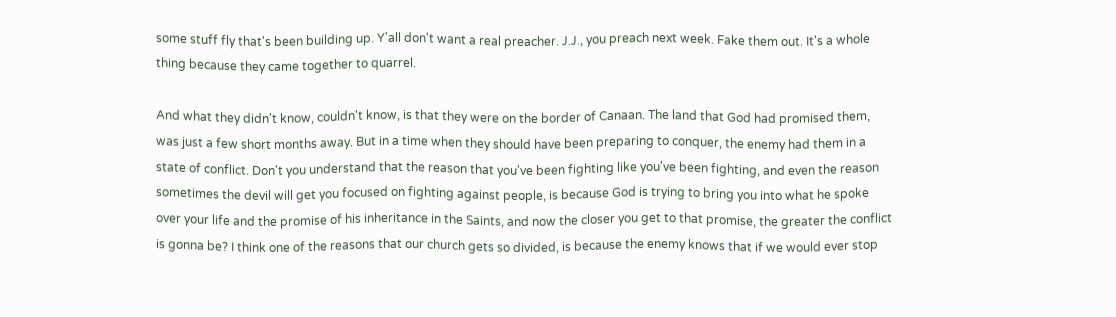some stuff fly that's been building up. Y'all don't want a real preacher. J.J., you preach next week. Fake them out. It's a whole thing because they came together to quarrel.

And what they didn't know, couldn't know, is that they were on the border of Canaan. The land that God had promised them, was just a few short months away. But in a time when they should have been preparing to conquer, the enemy had them in a state of conflict. Don't you understand that the reason that you've been fighting like you've been fighting, and even the reason sometimes the devil will get you focused on fighting against people, is because God is trying to bring you into what he spoke over your life and the promise of his inheritance in the Saints, and now the closer you get to that promise, the greater the conflict is gonna be? I think one of the reasons that our church gets so divided, is because the enemy knows that if we would ever stop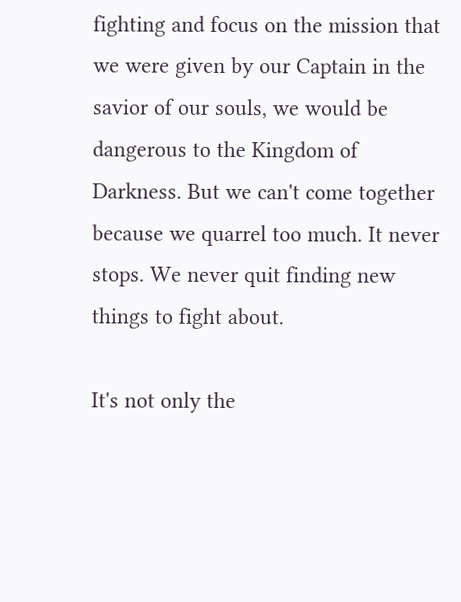fighting and focus on the mission that we were given by our Captain in the savior of our souls, we would be dangerous to the Kingdom of Darkness. But we can't come together because we quarrel too much. It never stops. We never quit finding new things to fight about.

It's not only the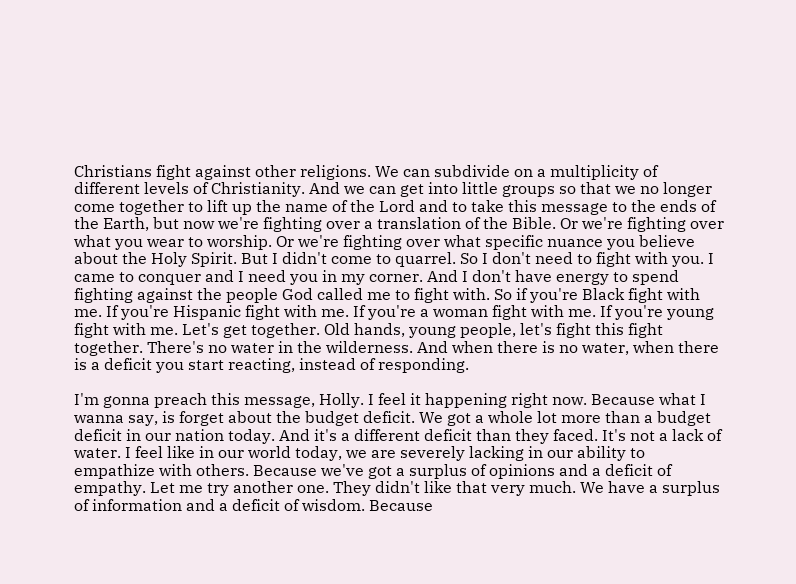Christians fight against other religions. We can subdivide on a multiplicity of different levels of Christianity. And we can get into little groups so that we no longer come together to lift up the name of the Lord and to take this message to the ends of the Earth, but now we're fighting over a translation of the Bible. Or we're fighting over what you wear to worship. Or we're fighting over what specific nuance you believe about the Holy Spirit. But I didn't come to quarrel. So I don't need to fight with you. I came to conquer and I need you in my corner. And I don't have energy to spend fighting against the people God called me to fight with. So if you're Black fight with me. If you're Hispanic fight with me. If you're a woman fight with me. If you're young fight with me. Let's get together. Old hands, young people, let's fight this fight together. There's no water in the wilderness. And when there is no water, when there is a deficit you start reacting, instead of responding.

I'm gonna preach this message, Holly. I feel it happening right now. Because what I wanna say, is forget about the budget deficit. We got a whole lot more than a budget deficit in our nation today. And it's a different deficit than they faced. It's not a lack of water. I feel like in our world today, we are severely lacking in our ability to empathize with others. Because we've got a surplus of opinions and a deficit of empathy. Let me try another one. They didn't like that very much. We have a surplus of information and a deficit of wisdom. Because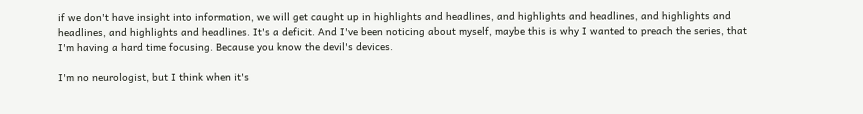if we don't have insight into information, we will get caught up in highlights and headlines, and highlights and headlines, and highlights and headlines, and highlights and headlines. It's a deficit. And I've been noticing about myself, maybe this is why I wanted to preach the series, that I'm having a hard time focusing. Because you know the devil's devices.

I'm no neurologist, but I think when it's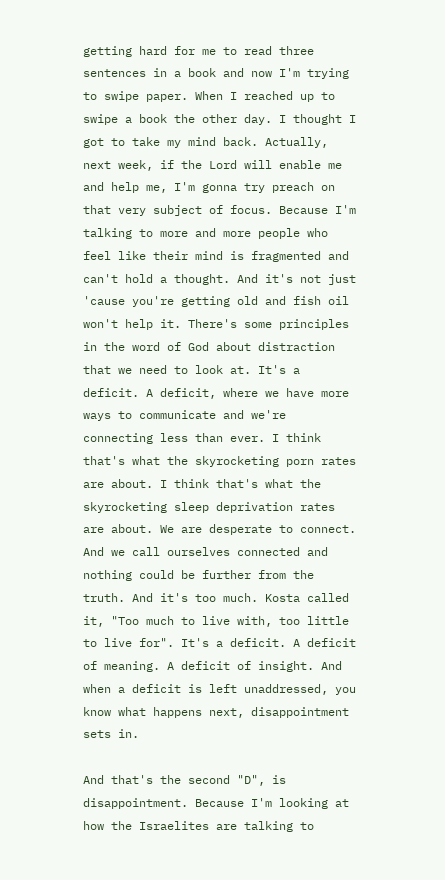getting hard for me to read three sentences in a book and now I'm trying to swipe paper. When I reached up to swipe a book the other day. I thought I got to take my mind back. Actually, next week, if the Lord will enable me and help me, I'm gonna try preach on that very subject of focus. Because I'm talking to more and more people who feel like their mind is fragmented and can't hold a thought. And it's not just 'cause you're getting old and fish oil won't help it. There's some principles in the word of God about distraction that we need to look at. It's a deficit. A deficit, where we have more ways to communicate and we're connecting less than ever. I think that's what the skyrocketing porn rates are about. I think that's what the skyrocketing sleep deprivation rates are about. We are desperate to connect. And we call ourselves connected and nothing could be further from the truth. And it's too much. Kosta called it, "Too much to live with, too little to live for". It's a deficit. A deficit of meaning. A deficit of insight. And when a deficit is left unaddressed, you know what happens next, disappointment sets in.

And that's the second "D", is disappointment. Because I'm looking at how the Israelites are talking to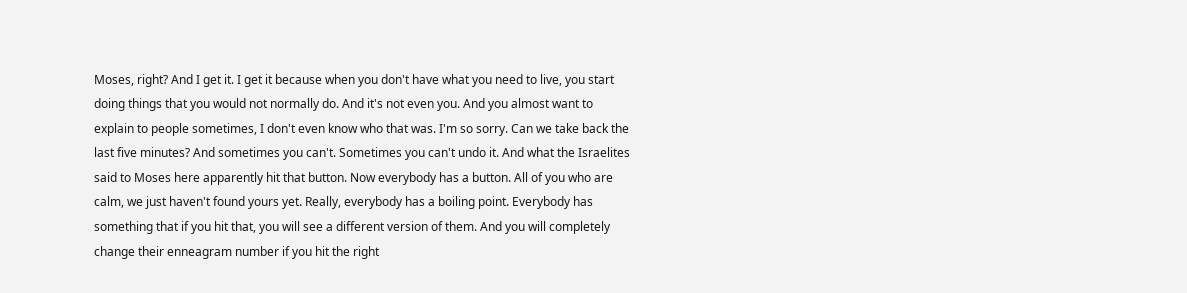Moses, right? And I get it. I get it because when you don't have what you need to live, you start doing things that you would not normally do. And it's not even you. And you almost want to explain to people sometimes, I don't even know who that was. I'm so sorry. Can we take back the last five minutes? And sometimes you can't. Sometimes you can't undo it. And what the Israelites said to Moses here apparently hit that button. Now everybody has a button. All of you who are calm, we just haven't found yours yet. Really, everybody has a boiling point. Everybody has something that if you hit that, you will see a different version of them. And you will completely change their enneagram number if you hit the right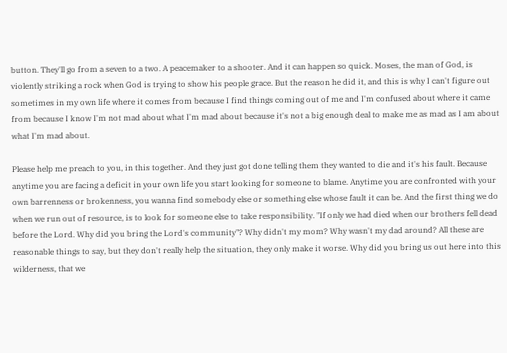button. They'll go from a seven to a two. A peacemaker to a shooter. And it can happen so quick. Moses, the man of God, is violently striking a rock when God is trying to show his people grace. But the reason he did it, and this is why I can't figure out sometimes in my own life where it comes from because I find things coming out of me and I'm confused about where it came from because I know I'm not mad about what I'm mad about because it's not a big enough deal to make me as mad as I am about what I'm mad about.

Please help me preach to you, in this together. And they just got done telling them they wanted to die and it's his fault. Because anytime you are facing a deficit in your own life you start looking for someone to blame. Anytime you are confronted with your own barrenness or brokenness, you wanna find somebody else or something else whose fault it can be. And the first thing we do when we run out of resource, is to look for someone else to take responsibility. "If only we had died when our brothers fell dead before the Lord. Why did you bring the Lord's community"? Why didn't my mom? Why wasn't my dad around? All these are reasonable things to say, but they don't really help the situation, they only make it worse. Why did you bring us out here into this wilderness, that we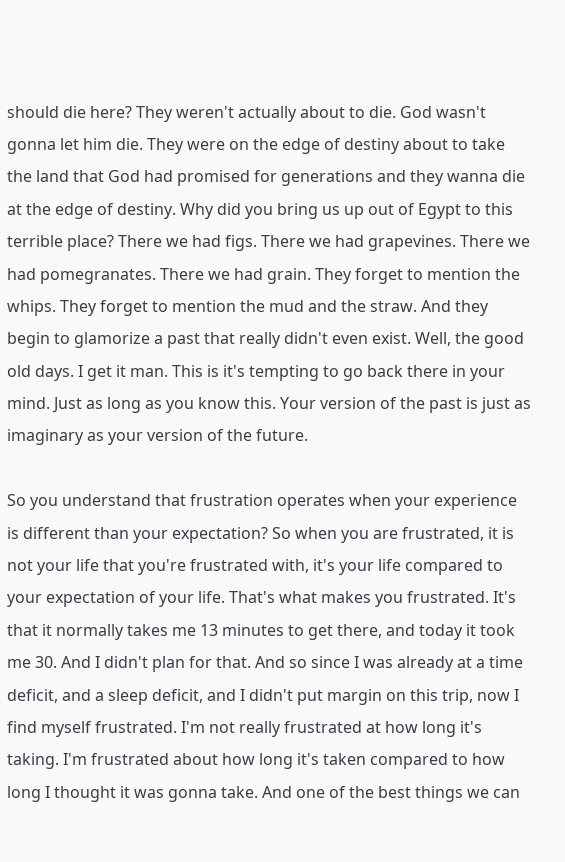should die here? They weren't actually about to die. God wasn't gonna let him die. They were on the edge of destiny about to take the land that God had promised for generations and they wanna die at the edge of destiny. Why did you bring us up out of Egypt to this terrible place? There we had figs. There we had grapevines. There we had pomegranates. There we had grain. They forget to mention the whips. They forget to mention the mud and the straw. And they begin to glamorize a past that really didn't even exist. Well, the good old days. I get it man. This is it's tempting to go back there in your mind. Just as long as you know this. Your version of the past is just as imaginary as your version of the future.

So you understand that frustration operates when your experience is different than your expectation? So when you are frustrated, it is not your life that you're frustrated with, it's your life compared to your expectation of your life. That's what makes you frustrated. It's that it normally takes me 13 minutes to get there, and today it took me 30. And I didn't plan for that. And so since I was already at a time deficit, and a sleep deficit, and I didn't put margin on this trip, now I find myself frustrated. I'm not really frustrated at how long it's taking. I'm frustrated about how long it's taken compared to how long I thought it was gonna take. And one of the best things we can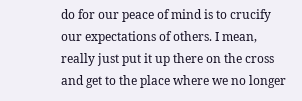do for our peace of mind is to crucify our expectations of others. I mean, really just put it up there on the cross and get to the place where we no longer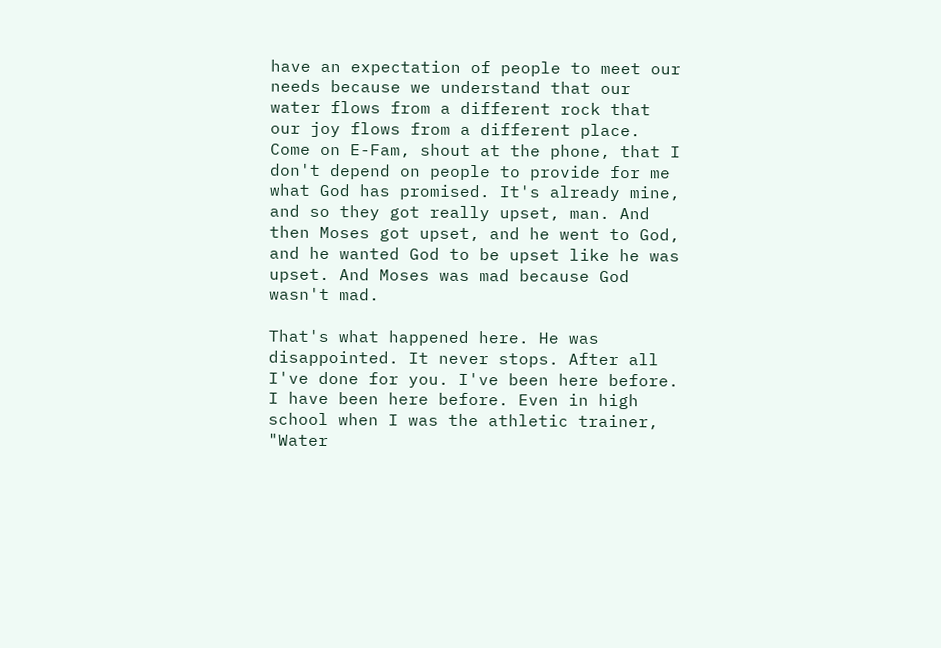have an expectation of people to meet our needs because we understand that our water flows from a different rock that our joy flows from a different place. Come on E-Fam, shout at the phone, that I don't depend on people to provide for me what God has promised. It's already mine, and so they got really upset, man. And then Moses got upset, and he went to God, and he wanted God to be upset like he was upset. And Moses was mad because God wasn't mad.

That's what happened here. He was disappointed. It never stops. After all I've done for you. I've been here before. I have been here before. Even in high school when I was the athletic trainer, "Water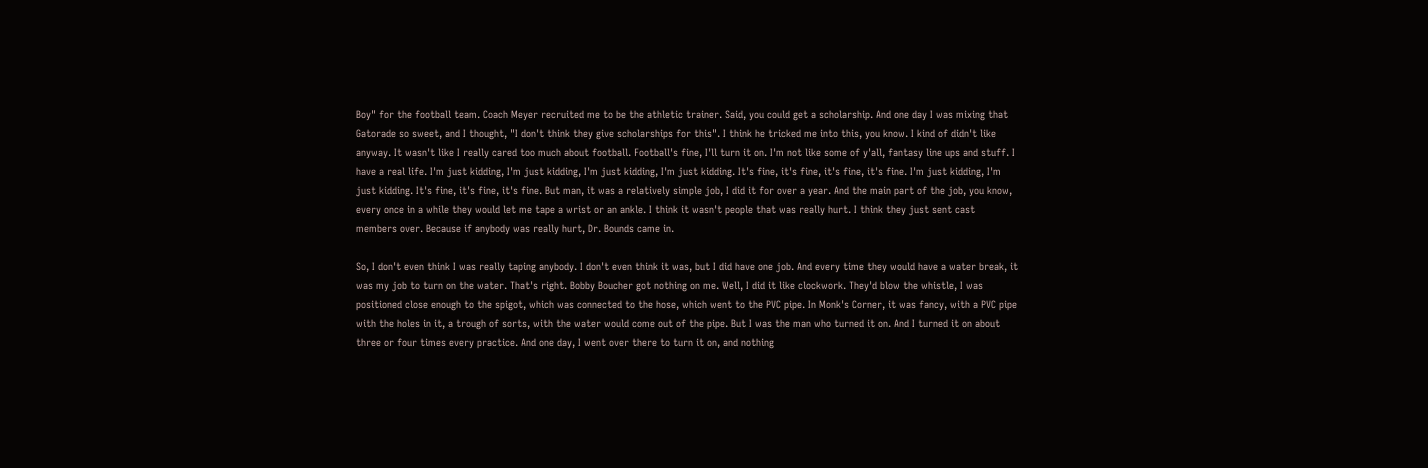Boy" for the football team. Coach Meyer recruited me to be the athletic trainer. Said, you could get a scholarship. And one day I was mixing that Gatorade so sweet, and I thought, "I don't think they give scholarships for this". I think he tricked me into this, you know. I kind of didn't like anyway. It wasn't like I really cared too much about football. Football's fine, I'll turn it on. I'm not like some of y'all, fantasy line ups and stuff. I have a real life. I'm just kidding, I'm just kidding, I'm just kidding, I'm just kidding. It's fine, it's fine, it's fine, it's fine. I'm just kidding, I'm just kidding. It's fine, it's fine, it's fine. But man, it was a relatively simple job, I did it for over a year. And the main part of the job, you know, every once in a while they would let me tape a wrist or an ankle. I think it wasn't people that was really hurt. I think they just sent cast members over. Because if anybody was really hurt, Dr. Bounds came in.

So, I don't even think I was really taping anybody. I don't even think it was, but I did have one job. And every time they would have a water break, it was my job to turn on the water. That's right. Bobby Boucher got nothing on me. Well, I did it like clockwork. They'd blow the whistle, I was positioned close enough to the spigot, which was connected to the hose, which went to the PVC pipe. In Monk's Corner, it was fancy, with a PVC pipe with the holes in it, a trough of sorts, with the water would come out of the pipe. But I was the man who turned it on. And I turned it on about three or four times every practice. And one day, I went over there to turn it on, and nothing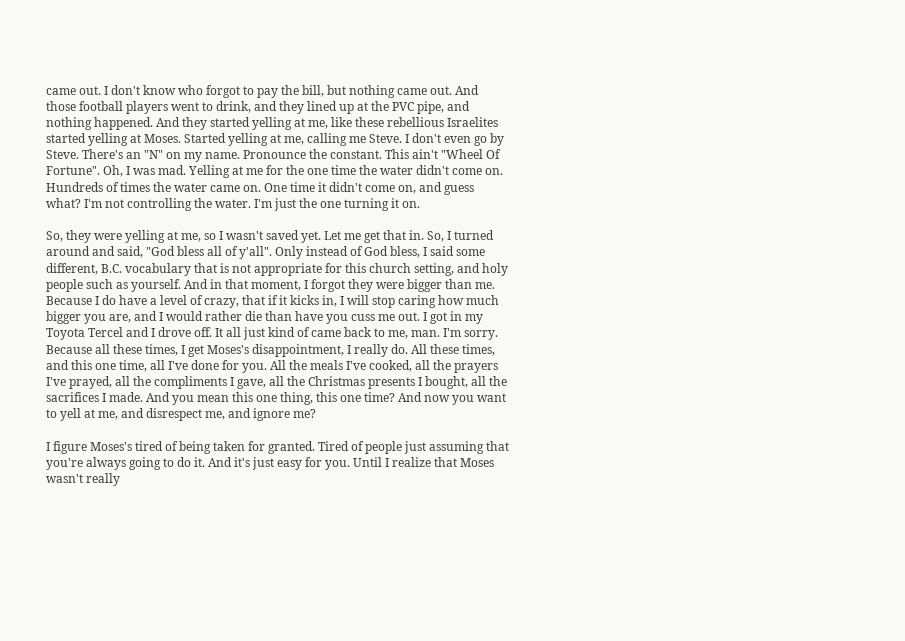came out. I don't know who forgot to pay the bill, but nothing came out. And those football players went to drink, and they lined up at the PVC pipe, and nothing happened. And they started yelling at me, like these rebellious Israelites started yelling at Moses. Started yelling at me, calling me Steve. I don't even go by Steve. There's an "N" on my name. Pronounce the constant. This ain't "Wheel Of Fortune". Oh, I was mad. Yelling at me for the one time the water didn't come on. Hundreds of times the water came on. One time it didn't come on, and guess what? I'm not controlling the water. I'm just the one turning it on.

So, they were yelling at me, so I wasn't saved yet. Let me get that in. So, I turned around and said, "God bless all of y'all". Only instead of God bless, I said some different, B.C. vocabulary that is not appropriate for this church setting, and holy people such as yourself. And in that moment, I forgot they were bigger than me. Because I do have a level of crazy, that if it kicks in, I will stop caring how much bigger you are, and I would rather die than have you cuss me out. I got in my Toyota Tercel and I drove off. It all just kind of came back to me, man. I'm sorry. Because all these times, I get Moses's disappointment, I really do. All these times, and this one time, all I've done for you. All the meals I've cooked, all the prayers I've prayed, all the compliments I gave, all the Christmas presents I bought, all the sacrifices I made. And you mean this one thing, this one time? And now you want to yell at me, and disrespect me, and ignore me?

I figure Moses's tired of being taken for granted. Tired of people just assuming that you're always going to do it. And it's just easy for you. Until I realize that Moses wasn't really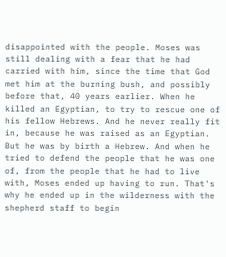disappointed with the people. Moses was still dealing with a fear that he had carried with him, since the time that God met him at the burning bush, and possibly before that, 40 years earlier. When he killed an Egyptian, to try to rescue one of his fellow Hebrews. And he never really fit in, because he was raised as an Egyptian. But he was by birth a Hebrew. And when he tried to defend the people that he was one of, from the people that he had to live with, Moses ended up having to run. That's why he ended up in the wilderness with the shepherd staff to begin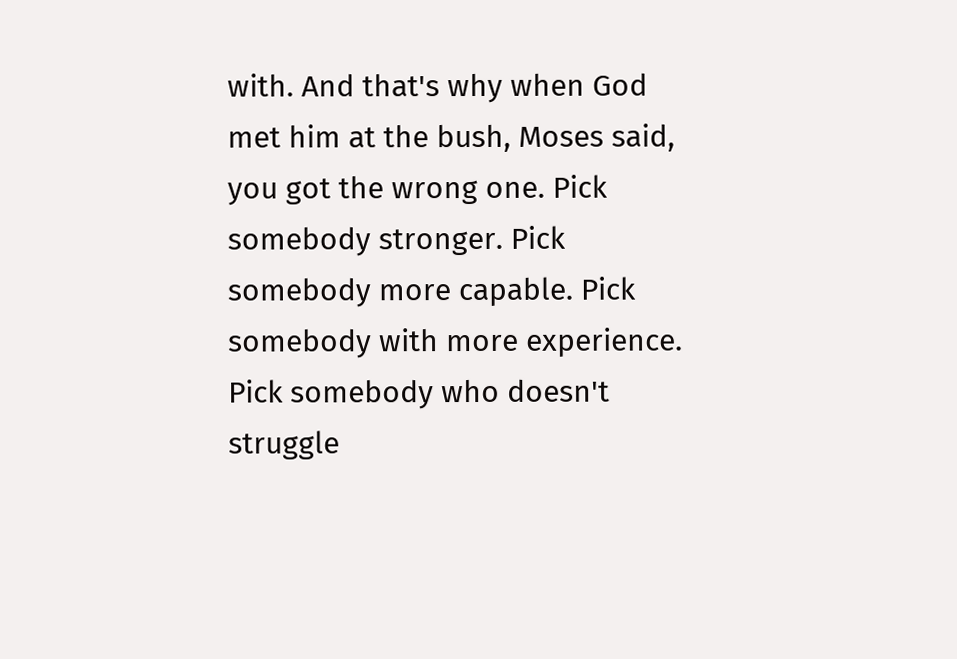with. And that's why when God met him at the bush, Moses said, you got the wrong one. Pick somebody stronger. Pick somebody more capable. Pick somebody with more experience. Pick somebody who doesn't struggle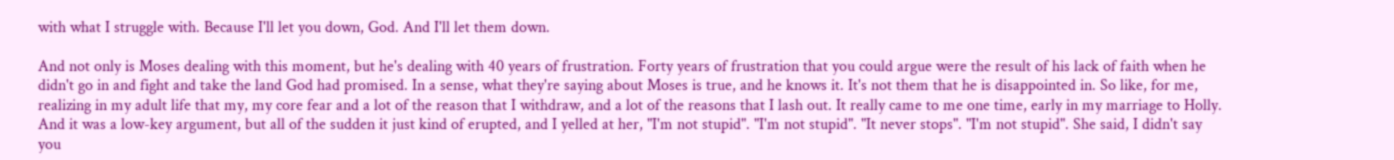with what I struggle with. Because I'll let you down, God. And I'll let them down.

And not only is Moses dealing with this moment, but he's dealing with 40 years of frustration. Forty years of frustration that you could argue were the result of his lack of faith when he didn't go in and fight and take the land God had promised. In a sense, what they're saying about Moses is true, and he knows it. It's not them that he is disappointed in. So like, for me, realizing in my adult life that my, my core fear and a lot of the reason that I withdraw, and a lot of the reasons that I lash out. It really came to me one time, early in my marriage to Holly. And it was a low-key argument, but all of the sudden it just kind of erupted, and I yelled at her, "I'm not stupid". "I'm not stupid". "It never stops". "I'm not stupid". She said, I didn't say you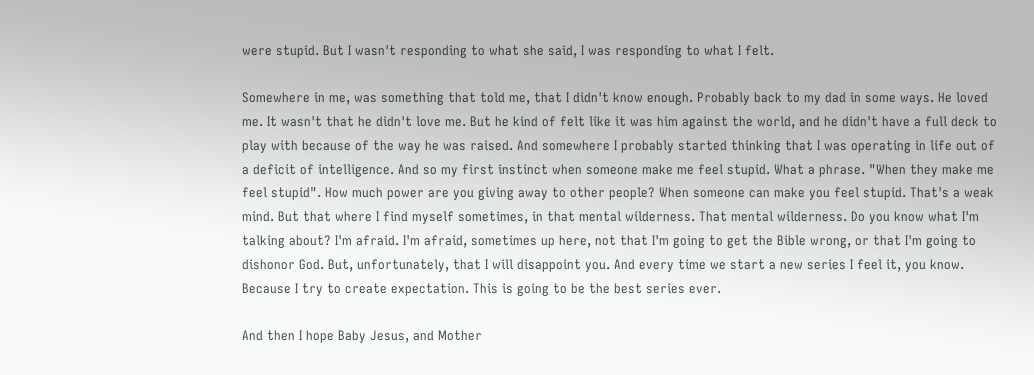were stupid. But I wasn't responding to what she said, I was responding to what I felt.

Somewhere in me, was something that told me, that I didn't know enough. Probably back to my dad in some ways. He loved me. It wasn't that he didn't love me. But he kind of felt like it was him against the world, and he didn't have a full deck to play with because of the way he was raised. And somewhere I probably started thinking that I was operating in life out of a deficit of intelligence. And so my first instinct when someone make me feel stupid. What a phrase. "When they make me feel stupid". How much power are you giving away to other people? When someone can make you feel stupid. That's a weak mind. But that where I find myself sometimes, in that mental wilderness. That mental wilderness. Do you know what I'm talking about? I'm afraid. I'm afraid, sometimes up here, not that I'm going to get the Bible wrong, or that I'm going to dishonor God. But, unfortunately, that I will disappoint you. And every time we start a new series I feel it, you know. Because I try to create expectation. This is going to be the best series ever.

And then I hope Baby Jesus, and Mother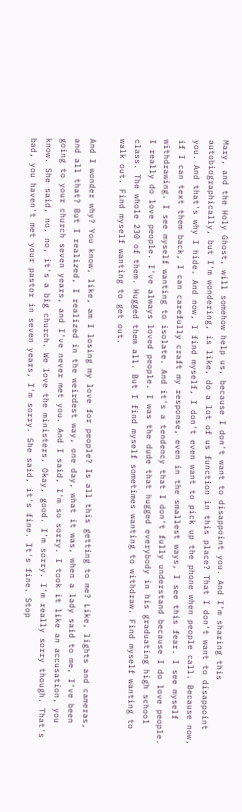Mary, and the Holy Ghost, will somehow help us, because I don't want to disappoint you. And I'm sharing this autobiographically, but I'm wondering, is like, do a lot of us function in this place? That I don't want to disappoint you. And that's why I hide. And now, I find myself, I don't even want to pick up the phone when people call. Because now, if I can text them back, I can carefully craft my response, even in the smallest ways, I see this fear. I see myself withdrawing. I see myself wanting to isolate. And it's a tendency that I don't fully understand because I do love people. I really do love people. I've always loved people. I was the dude that hugged everybody in his graduating high school class. The whole 230 of them. Hugged them all. But I find myself sometimes wanting to withdraw. Find myself wanting to walk out. Find myself wanting to get out.

And I wonder why? You know, like, am I losing my love for people? Is all this getting to me? Like, lights and cameras, and all that? But I realized, I realized in the weirdest way, one day, what it was, when a lady said to me, I've been going to your church seven years, and I've never met you. And I said, I'm so sorry. I took it like an accusation, you know. She said, no, no, it's a big church. We love the ministers. Okay, good. I'm sorry. I'm really sorry though. That's bad, you haven't met your pastor in seven years, I'm sorry. She said, it's fine. It's fine. Stop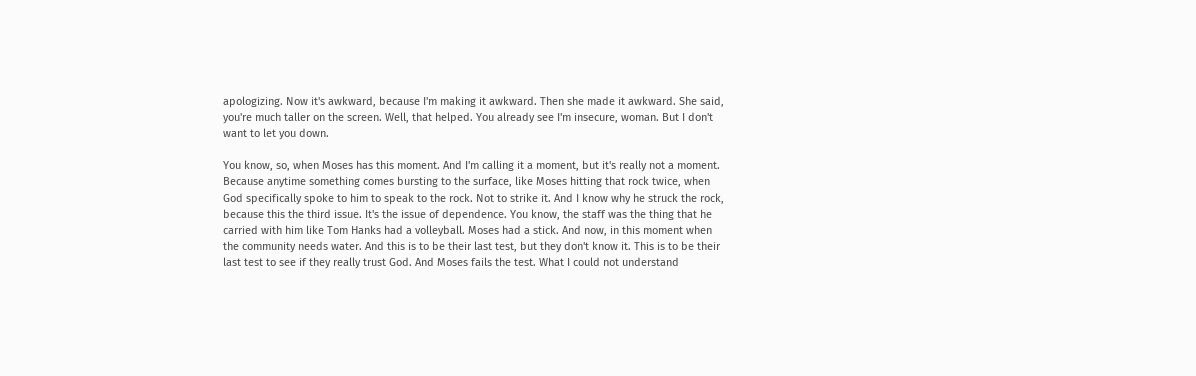apologizing. Now it's awkward, because I'm making it awkward. Then she made it awkward. She said, you're much taller on the screen. Well, that helped. You already see I'm insecure, woman. But I don't want to let you down.

You know, so, when Moses has this moment. And I'm calling it a moment, but it's really not a moment. Because anytime something comes bursting to the surface, like Moses hitting that rock twice, when God specifically spoke to him to speak to the rock. Not to strike it. And I know why he struck the rock, because this the third issue. It's the issue of dependence. You know, the staff was the thing that he carried with him like Tom Hanks had a volleyball. Moses had a stick. And now, in this moment when the community needs water. And this is to be their last test, but they don't know it. This is to be their last test to see if they really trust God. And Moses fails the test. What I could not understand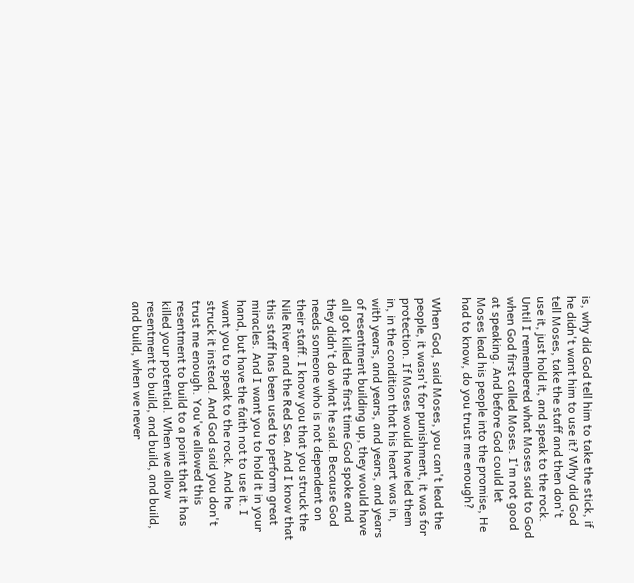is, why did God tell him to take the stick, if he didn't want him to use it? Why did God tell Moses, take the staff and then don't use it, just hold it, and speak to the rock. Until I remembered what Moses said to God when God first called Moses. I'm not good at speaking. And before God could let Moses lead his people into the promise, He had to know, do you trust me enough?

When God, said Moses, you can't lead the people, it wasn't for punishment, it was for protection. If Moses would have led them in, in the condition that his heart was in, with years, and years, and years, and years of resentment building up, they would have all got killed the first time God spoke and they didn't do what he said. Because God needs someone who is not dependent on their staff. I know you that you struck the Nile River and the Red Sea. And I know that this staff has been used to perform great miracles. And I want you to hold it in your hand, but have the faith not to use it. I want you to speak to the rock. And he struck it instead. And God said you don't trust me enough. You've allowed this resentment to build to a point that it has killed your potential. When we allow resentment to build, and build, and build, and build, when we never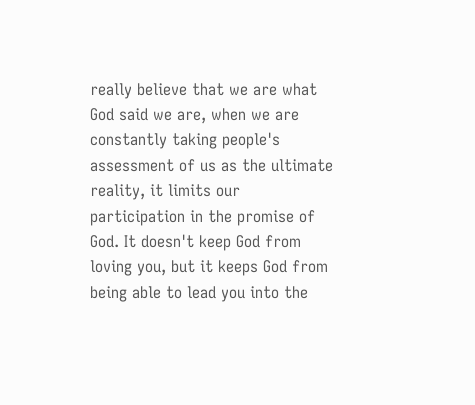really believe that we are what God said we are, when we are constantly taking people's assessment of us as the ultimate reality, it limits our participation in the promise of God. It doesn't keep God from loving you, but it keeps God from being able to lead you into the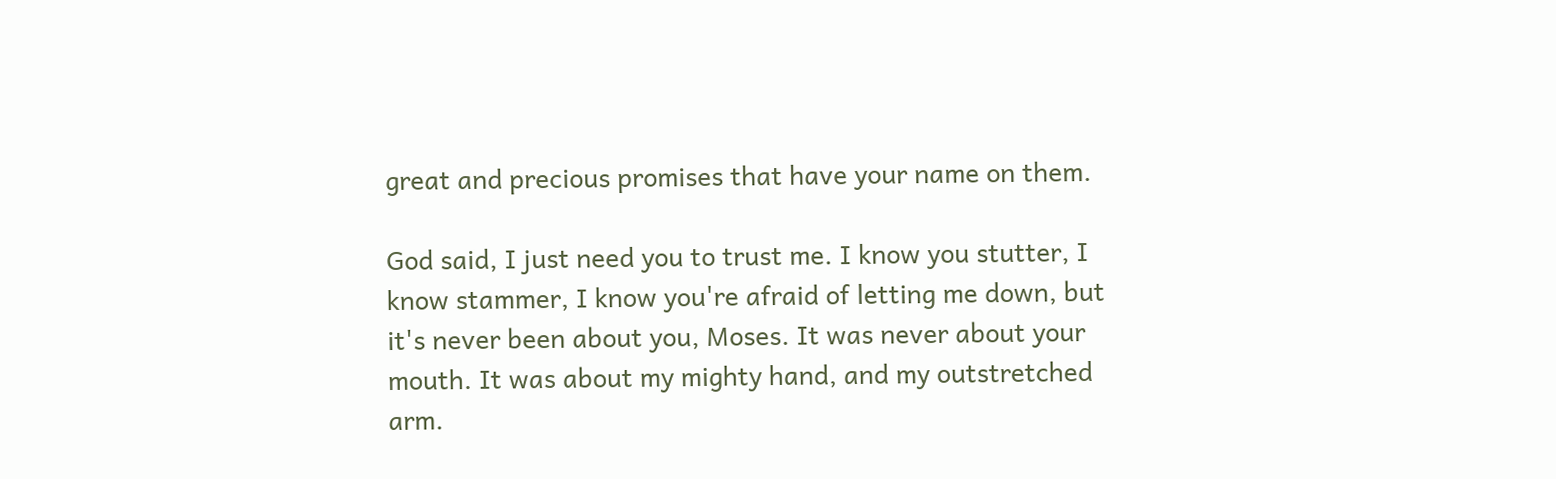great and precious promises that have your name on them.

God said, I just need you to trust me. I know you stutter, I know stammer, I know you're afraid of letting me down, but it's never been about you, Moses. It was never about your mouth. It was about my mighty hand, and my outstretched arm.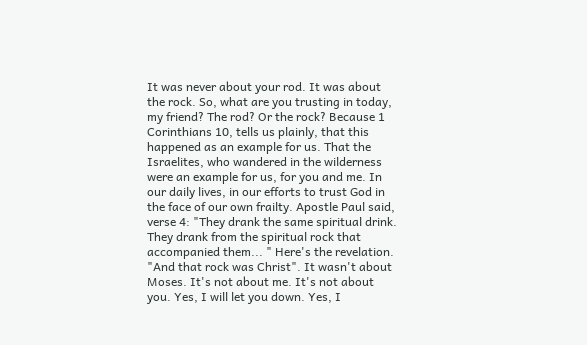It was never about your rod. It was about the rock. So, what are you trusting in today, my friend? The rod? Or the rock? Because 1 Corinthians 10, tells us plainly, that this happened as an example for us. That the Israelites, who wandered in the wilderness were an example for us, for you and me. In our daily lives, in our efforts to trust God in the face of our own frailty. Apostle Paul said, verse 4: "They drank the same spiritual drink. They drank from the spiritual rock that accompanied them... " Here's the revelation. "And that rock was Christ". It wasn't about Moses. It's not about me. It's not about you. Yes, I will let you down. Yes, I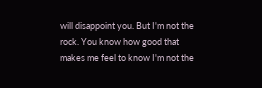will disappoint you. But I'm not the rock. You know how good that makes me feel to know I'm not the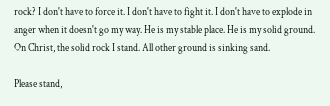rock? I don't have to force it. I don't have to fight it. I don't have to explode in anger when it doesn't go my way. He is my stable place. He is my solid ground. On Christ, the solid rock I stand. All other ground is sinking sand.

Please stand,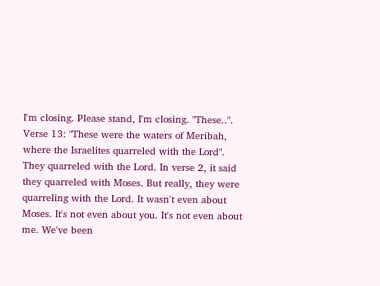I'm closing. Please stand, I'm closing. "These..". Verse 13: "These were the waters of Meribah, where the Israelites quarreled with the Lord". They quarreled with the Lord. In verse 2, it said they quarreled with Moses. But really, they were quarreling with the Lord. It wasn't even about Moses. It's not even about you. It's not even about me. We've been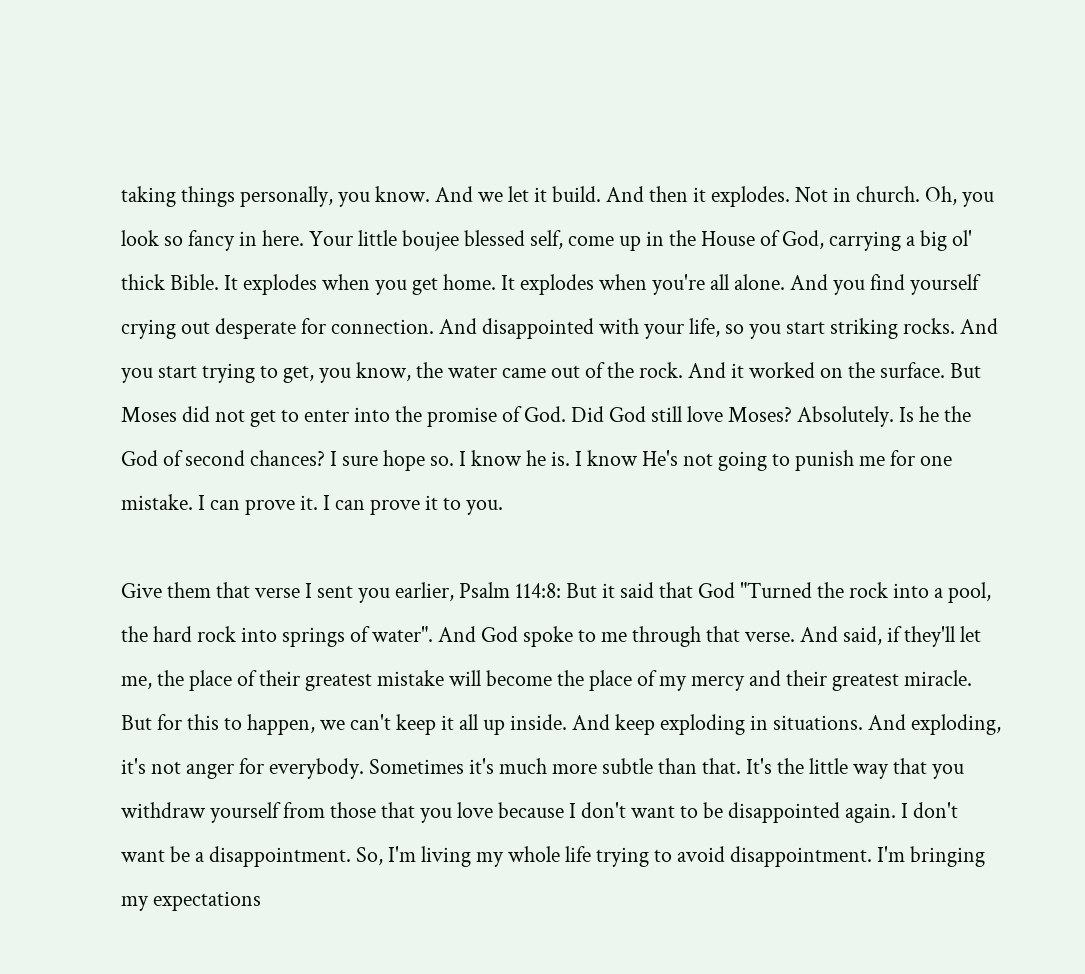taking things personally, you know. And we let it build. And then it explodes. Not in church. Oh, you look so fancy in here. Your little boujee blessed self, come up in the House of God, carrying a big ol' thick Bible. It explodes when you get home. It explodes when you're all alone. And you find yourself crying out desperate for connection. And disappointed with your life, so you start striking rocks. And you start trying to get, you know, the water came out of the rock. And it worked on the surface. But Moses did not get to enter into the promise of God. Did God still love Moses? Absolutely. Is he the God of second chances? I sure hope so. I know he is. I know He's not going to punish me for one mistake. I can prove it. I can prove it to you.

Give them that verse I sent you earlier, Psalm 114:8: But it said that God "Turned the rock into a pool, the hard rock into springs of water". And God spoke to me through that verse. And said, if they'll let me, the place of their greatest mistake will become the place of my mercy and their greatest miracle. But for this to happen, we can't keep it all up inside. And keep exploding in situations. And exploding, it's not anger for everybody. Sometimes it's much more subtle than that. It's the little way that you withdraw yourself from those that you love because I don't want to be disappointed again. I don't want be a disappointment. So, I'm living my whole life trying to avoid disappointment. I'm bringing my expectations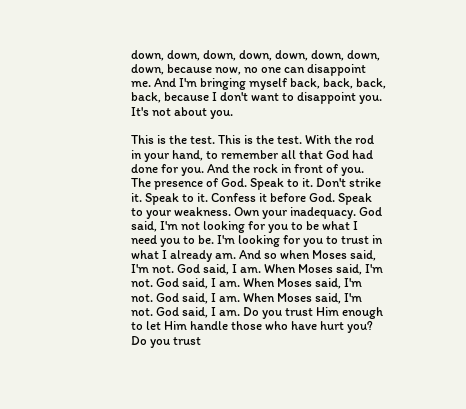down, down, down, down, down, down, down, down, because now, no one can disappoint me. And I'm bringing myself back, back, back, back, because I don't want to disappoint you. It's not about you.

This is the test. This is the test. With the rod in your hand, to remember all that God had done for you. And the rock in front of you. The presence of God. Speak to it. Don't strike it. Speak to it. Confess it before God. Speak to your weakness. Own your inadequacy. God said, I'm not looking for you to be what I need you to be. I'm looking for you to trust in what I already am. And so when Moses said, I'm not. God said, I am. When Moses said, I'm not. God said, I am. When Moses said, I'm not. God said, I am. When Moses said, I'm not. God said, I am. Do you trust Him enough to let Him handle those who have hurt you? Do you trust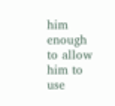him enough to allow him to use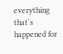everything that's happened for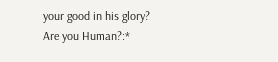your good in his glory?
Are you Human?:*